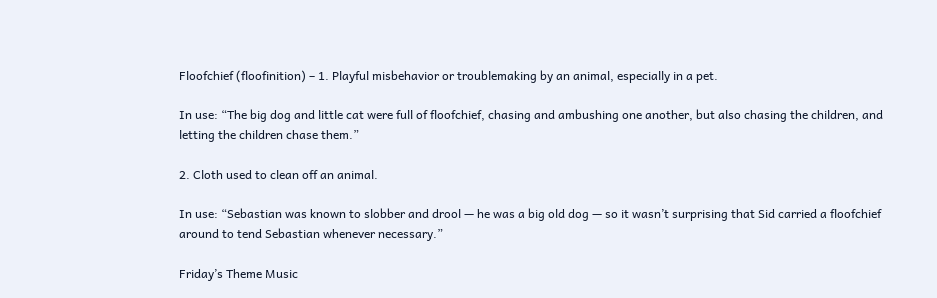Floofchief (floofinition) – 1. Playful misbehavior or troublemaking by an animal, especially in a pet.

In use: “The big dog and little cat were full of floofchief, chasing and ambushing one another, but also chasing the children, and letting the children chase them.”

2. Cloth used to clean off an animal.

In use: “Sebastian was known to slobber and drool — he was a big old dog — so it wasn’t surprising that Sid carried a floofchief around to tend Sebastian whenever necessary.”

Friday’s Theme Music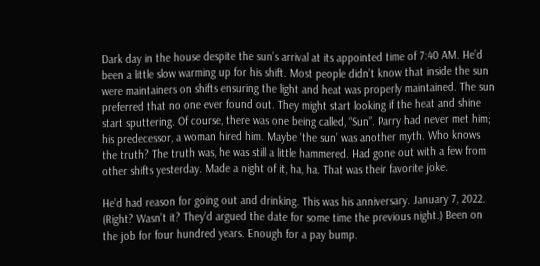Dark day in the house despite the sun’s arrival at its appointed time of 7:40 AM. He’d been a little slow warming up for his shift. Most people didn’t know that inside the sun were maintainers on shifts ensuring the light and heat was properly maintained. The sun preferred that no one ever found out. They might start looking if the heat and shine start sputtering. Of course, there was one being called, “Sun”. Parry had never met him; his predecessor, a woman hired him. Maybe ‘the sun’ was another myth. Who knows the truth? The truth was, he was still a little hammered. Had gone out with a few from other shifts yesterday. Made a night of it, ha, ha. That was their favorite joke.

He’d had reason for going out and drinking. This was his anniversary. January 7, 2022. (Right? Wasn’t it? They’d argued the date for some time the previous night.) Been on the job for four hundred years. Enough for a pay bump.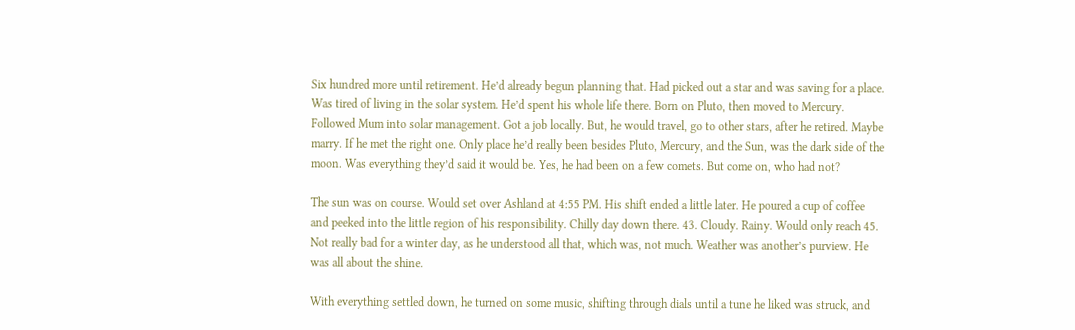Six hundred more until retirement. He’d already begun planning that. Had picked out a star and was saving for a place. Was tired of living in the solar system. He’d spent his whole life there. Born on Pluto, then moved to Mercury. Followed Mum into solar management. Got a job locally. But, he would travel, go to other stars, after he retired. Maybe marry. If he met the right one. Only place he’d really been besides Pluto, Mercury, and the Sun, was the dark side of the moon. Was everything they’d said it would be. Yes, he had been on a few comets. But come on, who had not?

The sun was on course. Would set over Ashland at 4:55 PM. His shift ended a little later. He poured a cup of coffee and peeked into the little region of his responsibility. Chilly day down there. 43. Cloudy. Rainy. Would only reach 45. Not really bad for a winter day, as he understood all that, which was, not much. Weather was another’s purview. He was all about the shine.

With everything settled down, he turned on some music, shifting through dials until a tune he liked was struck, and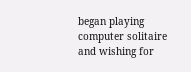began playing computer solitaire and wishing for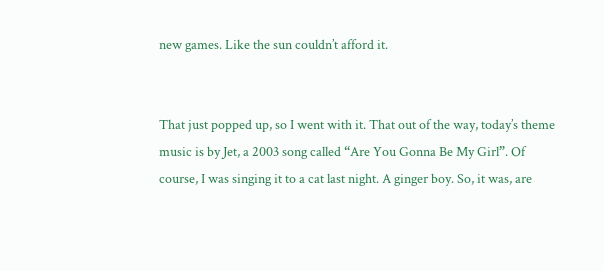new games. Like the sun couldn’t afford it.


That just popped up, so I went with it. That out of the way, today’s theme music is by Jet, a 2003 song called “Are You Gonna Be My Girl”. Of course, I was singing it to a cat last night. A ginger boy. So, it was, are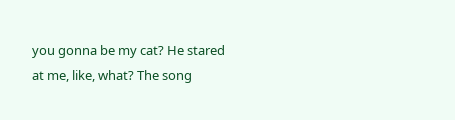you gonna be my cat? He stared at me, like, what? The song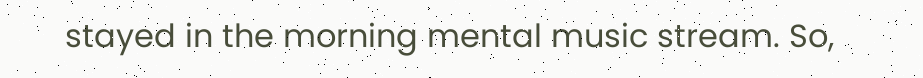stayed in the morning mental music stream. So,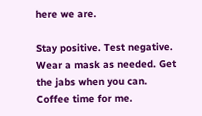here we are.

Stay positive. Test negative. Wear a mask as needed. Get the jabs when you can. Coffee time for me.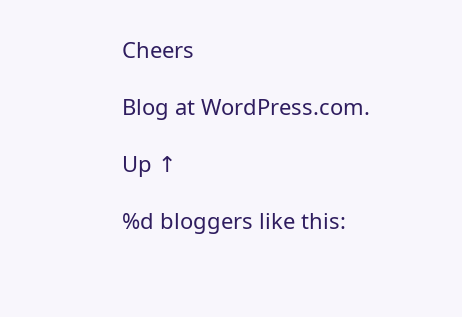Cheers

Blog at WordPress.com.

Up ↑

%d bloggers like this: